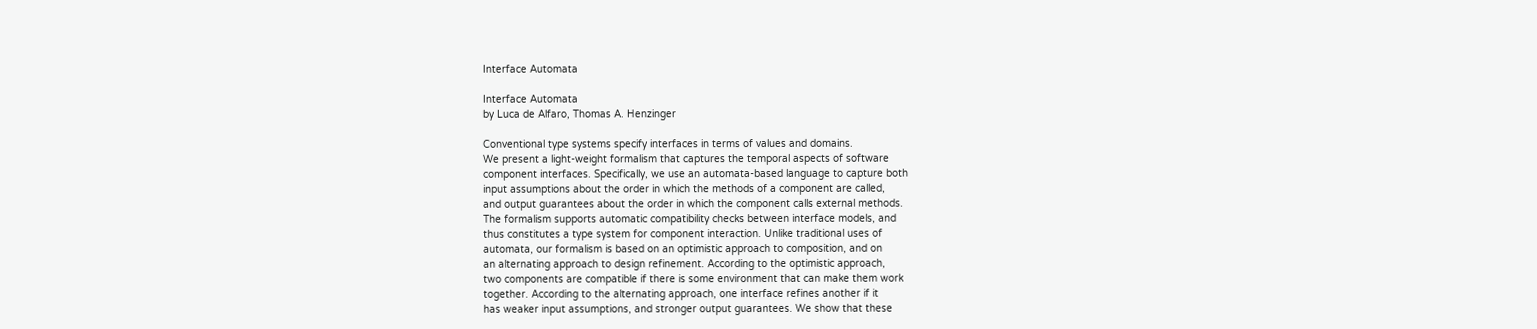Interface Automata

Interface Automata
by Luca de Alfaro, Thomas A. Henzinger

Conventional type systems specify interfaces in terms of values and domains.
We present a light-weight formalism that captures the temporal aspects of software
component interfaces. Specifically, we use an automata-based language to capture both
input assumptions about the order in which the methods of a component are called,
and output guarantees about the order in which the component calls external methods.
The formalism supports automatic compatibility checks between interface models, and
thus constitutes a type system for component interaction. Unlike traditional uses of
automata, our formalism is based on an optimistic approach to composition, and on
an alternating approach to design refinement. According to the optimistic approach,
two components are compatible if there is some environment that can make them work
together. According to the alternating approach, one interface refines another if it
has weaker input assumptions, and stronger output guarantees. We show that these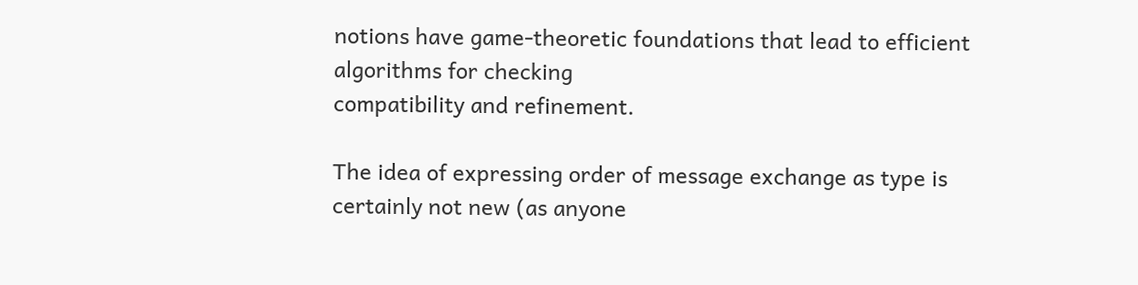notions have game-theoretic foundations that lead to efficient algorithms for checking
compatibility and refinement.

The idea of expressing order of message exchange as type is certainly not new (as anyone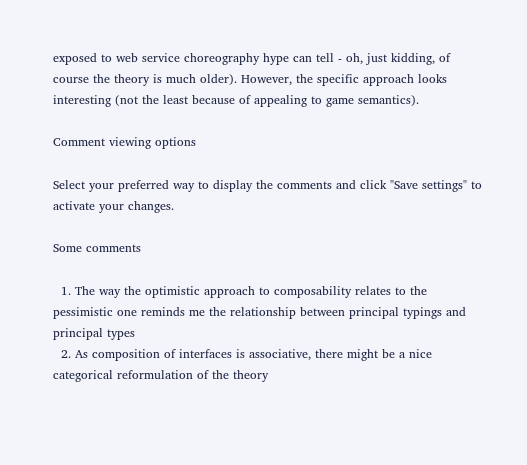exposed to web service choreography hype can tell - oh, just kidding, of course the theory is much older). However, the specific approach looks interesting (not the least because of appealing to game semantics).

Comment viewing options

Select your preferred way to display the comments and click "Save settings" to activate your changes.

Some comments

  1. The way the optimistic approach to composability relates to the pessimistic one reminds me the relationship between principal typings and principal types
  2. As composition of interfaces is associative, there might be a nice categorical reformulation of the theory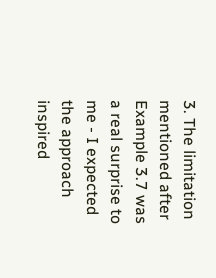3. The limitation mentioned after Example 3.7 was a real surprise to me - I expected the approach inspired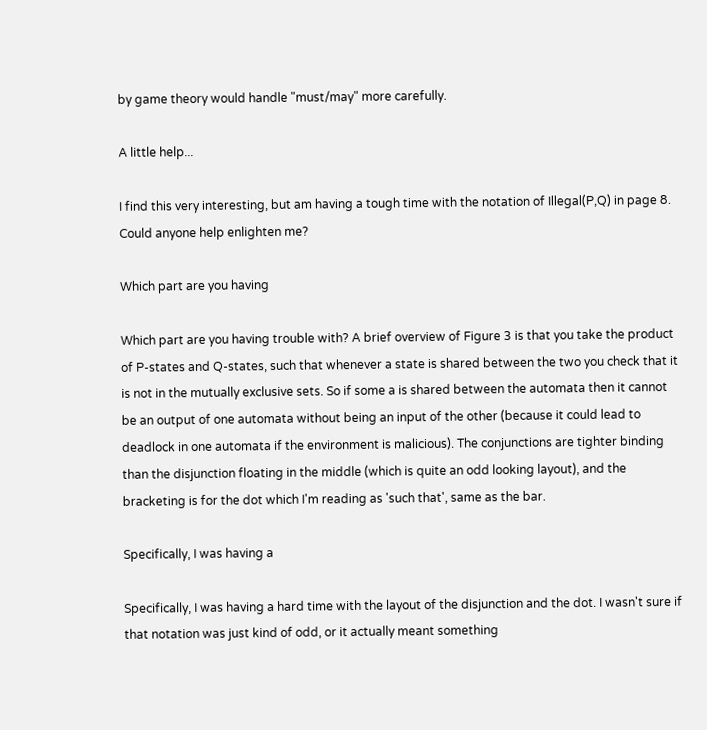by game theory would handle "must/may" more carefully.

A little help...

I find this very interesting, but am having a tough time with the notation of Illegal(P,Q) in page 8. Could anyone help enlighten me?

Which part are you having

Which part are you having trouble with? A brief overview of Figure 3 is that you take the product of P-states and Q-states, such that whenever a state is shared between the two you check that it is not in the mutually exclusive sets. So if some a is shared between the automata then it cannot be an output of one automata without being an input of the other (because it could lead to deadlock in one automata if the environment is malicious). The conjunctions are tighter binding than the disjunction floating in the middle (which is quite an odd looking layout), and the bracketing is for the dot which I'm reading as 'such that', same as the bar.

Specifically, I was having a

Specifically, I was having a hard time with the layout of the disjunction and the dot. I wasn't sure if that notation was just kind of odd, or it actually meant something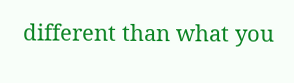different than what you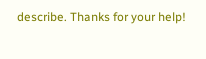describe. Thanks for your help!